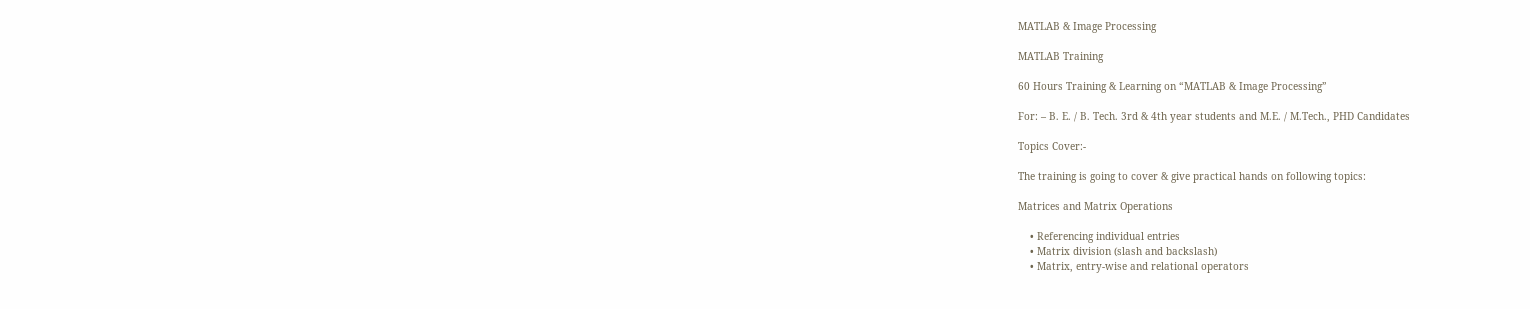MATLAB & Image Processing

MATLAB Training

60 Hours Training & Learning on “MATLAB & Image Processing”

For: – B. E. / B. Tech. 3rd & 4th year students and M.E. / M.Tech., PHD Candidates

Topics Cover:-

The training is going to cover & give practical hands on following topics:

Matrices and Matrix Operations

    • Referencing individual entries
    • Matrix division (slash and backslash)
    • Matrix, entry-wise and relational operators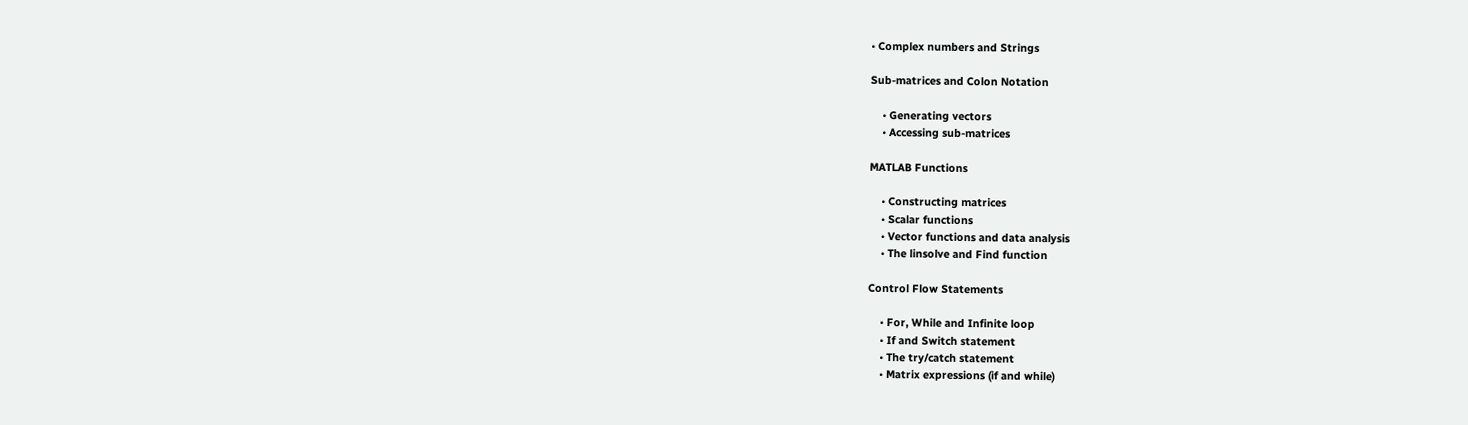• Complex numbers and Strings

Sub-matrices and Colon Notation

    • Generating vectors
    • Accessing sub-matrices

MATLAB Functions

    • Constructing matrices
    • Scalar functions
    • Vector functions and data analysis
    • The linsolve and Find function

Control Flow Statements

    • For, While and Infinite loop
    • If and Switch statement
    • The try/catch statement
    • Matrix expressions (if and while)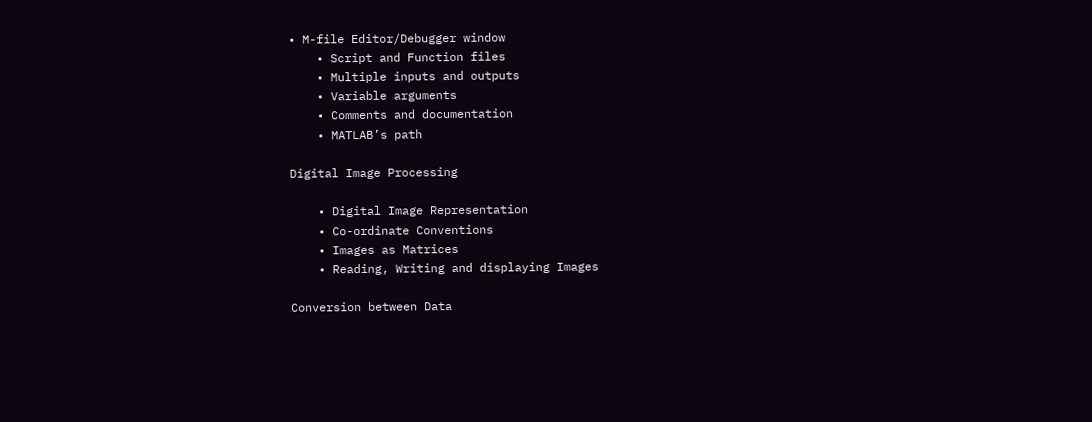• M-file Editor/Debugger window
    • Script and Function files
    • Multiple inputs and outputs
    • Variable arguments
    • Comments and documentation
    • MATLAB’s path

Digital Image Processing

    • Digital Image Representation
    • Co-ordinate Conventions
    • Images as Matrices
    • Reading, Writing and displaying Images

Conversion between Data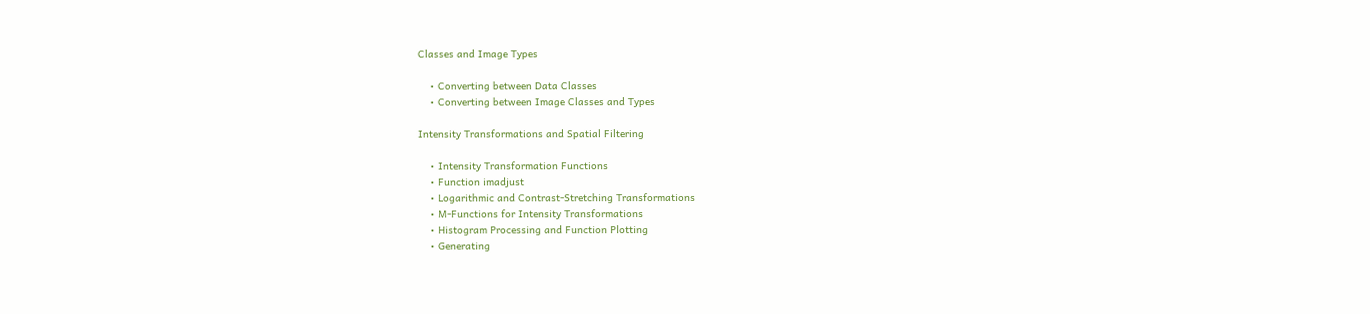Classes and Image Types

    • Converting between Data Classes
    • Converting between Image Classes and Types

Intensity Transformations and Spatial Filtering

    • Intensity Transformation Functions
    • Function imadjust
    • Logarithmic and Contrast-Stretching Transformations
    • M-Functions for Intensity Transformations
    • Histogram Processing and Function Plotting
    • Generating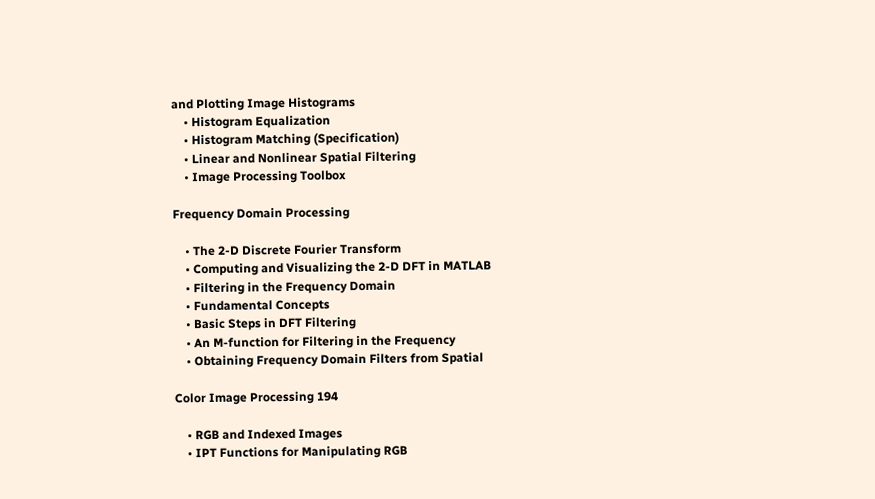and Plotting Image Histograms
    • Histogram Equalization
    • Histogram Matching (Specification)
    • Linear and Nonlinear Spatial Filtering
    • Image Processing Toolbox

Frequency Domain Processing

    • The 2-D Discrete Fourier Transform
    • Computing and Visualizing the 2-D DFT in MATLAB
    • Filtering in the Frequency Domain
    • Fundamental Concepts
    • Basic Steps in DFT Filtering
    • An M-function for Filtering in the Frequency
    • Obtaining Frequency Domain Filters from Spatial

Color Image Processing 194

    • RGB and Indexed Images
    • IPT Functions for Manipulating RGB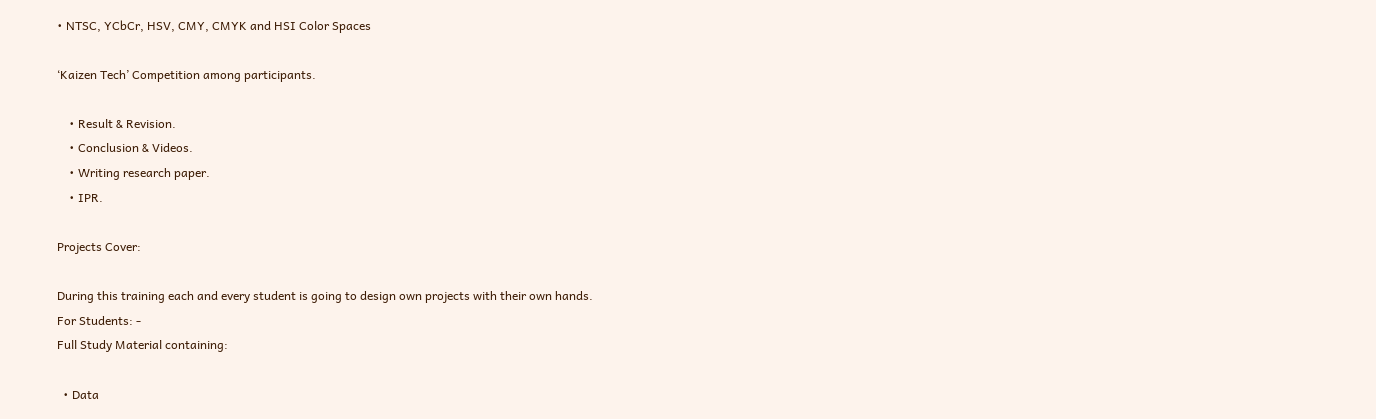• NTSC, YCbCr, HSV, CMY, CMYK and HSI Color Spaces

‘Kaizen Tech’ Competition among participants.

    • Result & Revision.
    • Conclusion & Videos.
    • Writing research paper.
    • IPR.

Projects Cover:

During this training each and every student is going to design own projects with their own hands.
For Students: -
Full Study Material containing:

  • Data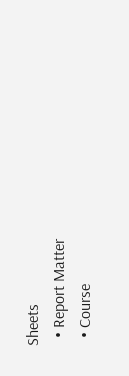Sheets
  • Report Matter
  • Course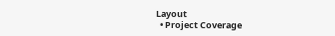Layout
  • Project Coverage